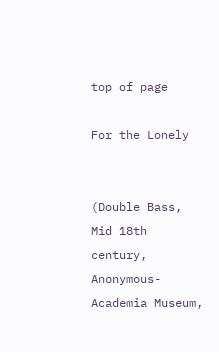top of page

For the Lonely


(Double Bass, Mid 18th century, Anonymous-Academia Museum,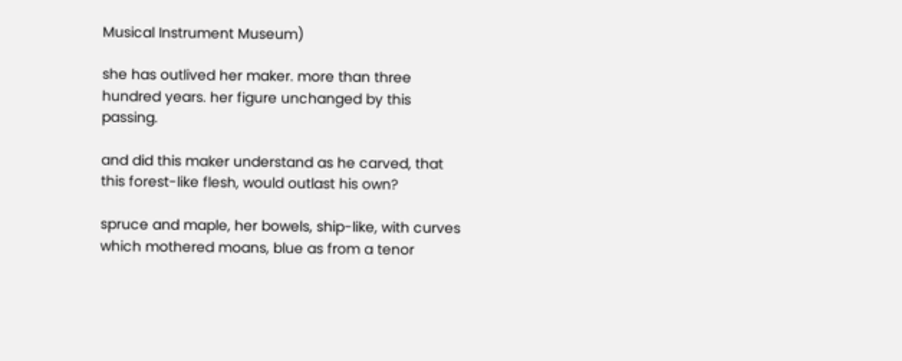Musical Instrument Museum)

she has outlived her maker. more than three hundred years. her figure unchanged by this passing.

and did this maker understand as he carved, that this forest-like flesh, would outlast his own?

spruce and maple, her bowels, ship-like, with curves which mothered moans, blue as from a tenor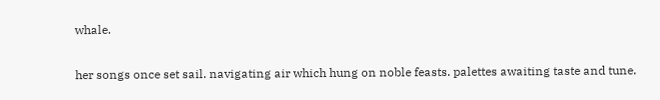whale.

her songs once set sail. navigating air which hung on noble feasts. palettes awaiting taste and tune.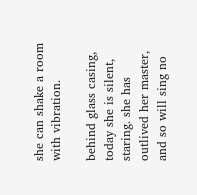she can shake a room with vibration.

behind glass casing, today she is silent, staring. she has outlived her master, and so will sing no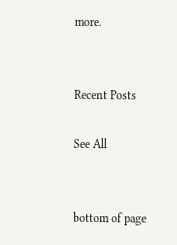more.


Recent Posts

See All


bottom of page